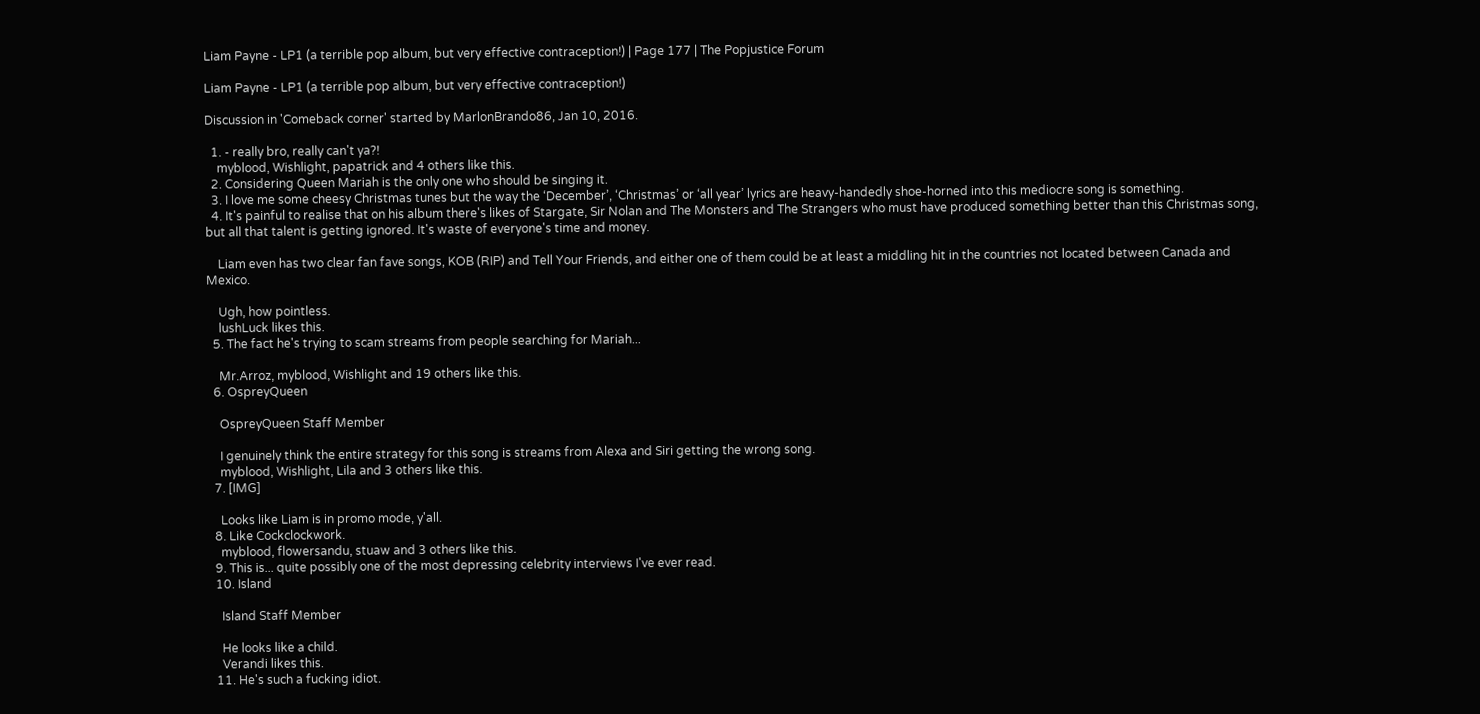Liam Payne - LP1 (a terrible pop album, but very effective contraception!) | Page 177 | The Popjustice Forum

Liam Payne - LP1 (a terrible pop album, but very effective contraception!)

Discussion in 'Comeback corner' started by MarlonBrando86, Jan 10, 2016.

  1. - really bro, really can't ya?!
    myblood, Wishlight, papatrick and 4 others like this.
  2. Considering Queen Mariah is the only one who should be singing it.
  3. I love me some cheesy Christmas tunes but the way the ‘December’, ‘Christmas’ or ‘all year’ lyrics are heavy-handedly shoe-horned into this mediocre song is something.
  4. It's painful to realise that on his album there's likes of Stargate, Sir Nolan and The Monsters and The Strangers who must have produced something better than this Christmas song, but all that talent is getting ignored. It's waste of everyone's time and money.

    Liam even has two clear fan fave songs, KOB (RIP) and Tell Your Friends, and either one of them could be at least a middling hit in the countries not located between Canada and Mexico.

    Ugh, how pointless.
    lushLuck likes this.
  5. The fact he's trying to scam streams from people searching for Mariah...

    Mr.Arroz, myblood, Wishlight and 19 others like this.
  6. OspreyQueen

    OspreyQueen Staff Member

    I genuinely think the entire strategy for this song is streams from Alexa and Siri getting the wrong song.
    myblood, Wishlight, Lila and 3 others like this.
  7. [IMG]

    Looks like Liam is in promo mode, y'all.
  8. Like Cockclockwork.
    myblood, flowersandu, stuaw and 3 others like this.
  9. This is... quite possibly one of the most depressing celebrity interviews I've ever read.
  10. Island

    Island Staff Member

    He looks like a child.
    Verandi likes this.
  11. He's such a fucking idiot.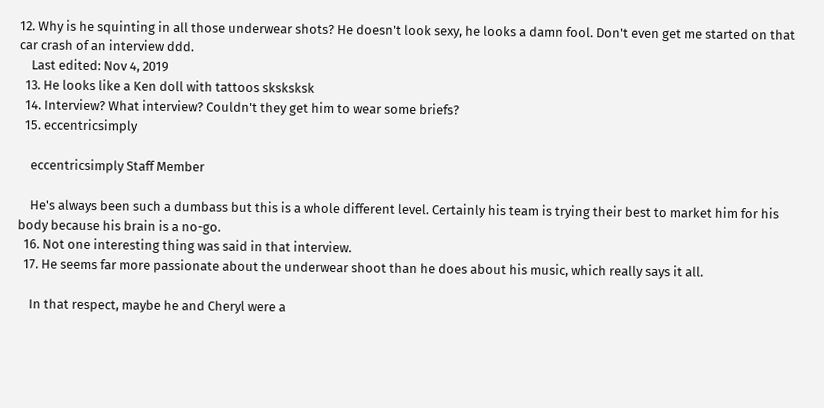12. Why is he squinting in all those underwear shots? He doesn't look sexy, he looks a damn fool. Don't even get me started on that car crash of an interview ddd.
    Last edited: Nov 4, 2019
  13. He looks like a Ken doll with tattoos sksksksk
  14. Interview? What interview? Couldn't they get him to wear some briefs?
  15. eccentricsimply

    eccentricsimply Staff Member

    He's always been such a dumbass but this is a whole different level. Certainly his team is trying their best to market him for his body because his brain is a no-go.
  16. Not one interesting thing was said in that interview.
  17. He seems far more passionate about the underwear shoot than he does about his music, which really says it all.

    In that respect, maybe he and Cheryl were a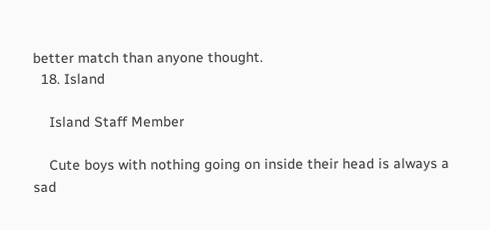better match than anyone thought.
  18. Island

    Island Staff Member

    Cute boys with nothing going on inside their head is always a sad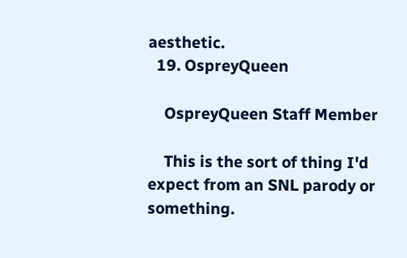aesthetic.
  19. OspreyQueen

    OspreyQueen Staff Member

    This is the sort of thing I'd expect from an SNL parody or something.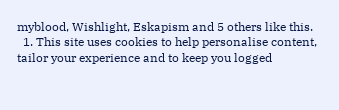myblood, Wishlight, Eskapism and 5 others like this.
  1. This site uses cookies to help personalise content, tailor your experience and to keep you logged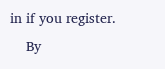in if you register.
    By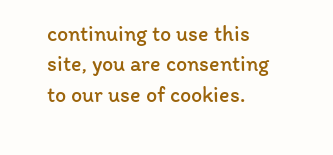continuing to use this site, you are consenting to our use of cookies.